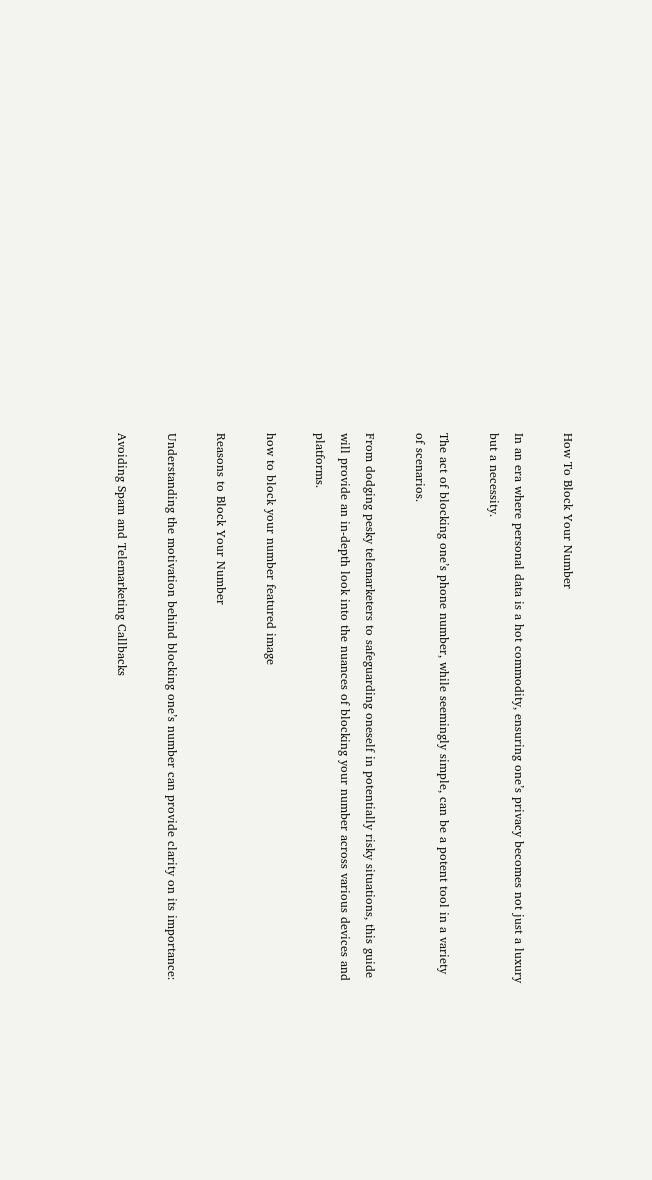How To Block Your Number

In an era where personal data is a hot commodity, ensuring one’s privacy becomes not just a luxury but a necessity.

The act of blocking one’s phone number, while seemingly simple, can be a potent tool in a variety of scenarios.

From dodging pesky telemarketers to safeguarding oneself in potentially risky situations, this guide will provide an in-depth look into the nuances of blocking your number across various devices and platforms.

how to block your number featured image

Reasons to Block Your Number

Understanding the motivation behind blocking one’s number can provide clarity on its importance:

Avoiding Spam and Telemarketing Callbacks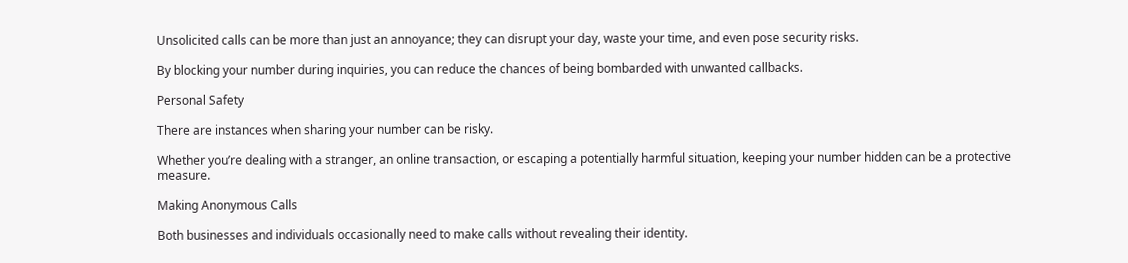Unsolicited calls can be more than just an annoyance; they can disrupt your day, waste your time, and even pose security risks.

By blocking your number during inquiries, you can reduce the chances of being bombarded with unwanted callbacks.

Personal Safety

There are instances when sharing your number can be risky.

Whether you’re dealing with a stranger, an online transaction, or escaping a potentially harmful situation, keeping your number hidden can be a protective measure.

Making Anonymous Calls

Both businesses and individuals occasionally need to make calls without revealing their identity.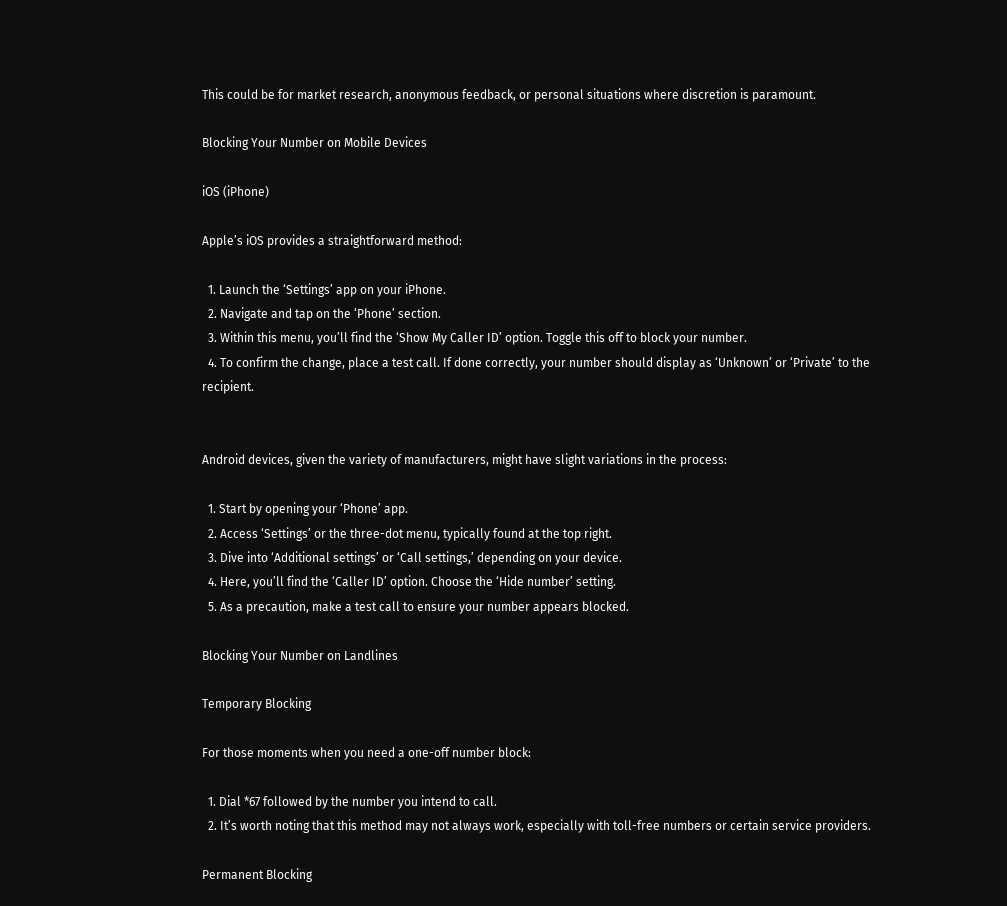This could be for market research, anonymous feedback, or personal situations where discretion is paramount.

Blocking Your Number on Mobile Devices

iOS (iPhone)

Apple’s iOS provides a straightforward method:

  1. Launch the ‘Settings’ app on your iPhone.
  2. Navigate and tap on the ‘Phone’ section.
  3. Within this menu, you’ll find the ‘Show My Caller ID’ option. Toggle this off to block your number.
  4. To confirm the change, place a test call. If done correctly, your number should display as ‘Unknown’ or ‘Private’ to the recipient.


Android devices, given the variety of manufacturers, might have slight variations in the process:

  1. Start by opening your ‘Phone’ app.
  2. Access ‘Settings’ or the three-dot menu, typically found at the top right.
  3. Dive into ‘Additional settings’ or ‘Call settings,’ depending on your device.
  4. Here, you’ll find the ‘Caller ID’ option. Choose the ‘Hide number’ setting.
  5. As a precaution, make a test call to ensure your number appears blocked.

Blocking Your Number on Landlines

Temporary Blocking

For those moments when you need a one-off number block:

  1. Dial *67 followed by the number you intend to call.
  2. It’s worth noting that this method may not always work, especially with toll-free numbers or certain service providers.

Permanent Blocking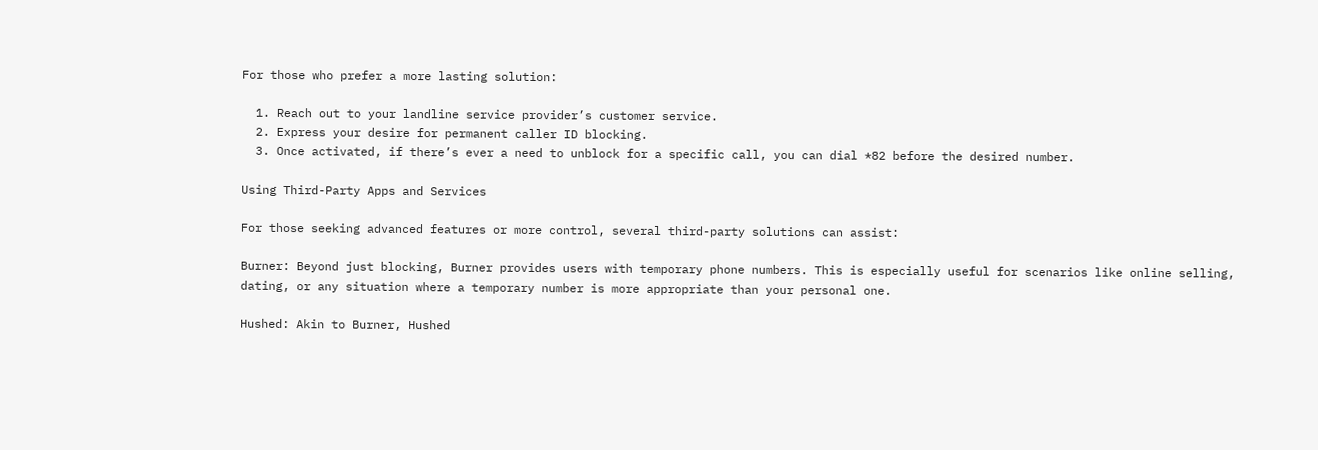For those who prefer a more lasting solution:

  1. Reach out to your landline service provider’s customer service.
  2. Express your desire for permanent caller ID blocking.
  3. Once activated, if there’s ever a need to unblock for a specific call, you can dial *82 before the desired number.

Using Third-Party Apps and Services

For those seeking advanced features or more control, several third-party solutions can assist:

Burner: Beyond just blocking, Burner provides users with temporary phone numbers. This is especially useful for scenarios like online selling, dating, or any situation where a temporary number is more appropriate than your personal one.

Hushed: Akin to Burner, Hushed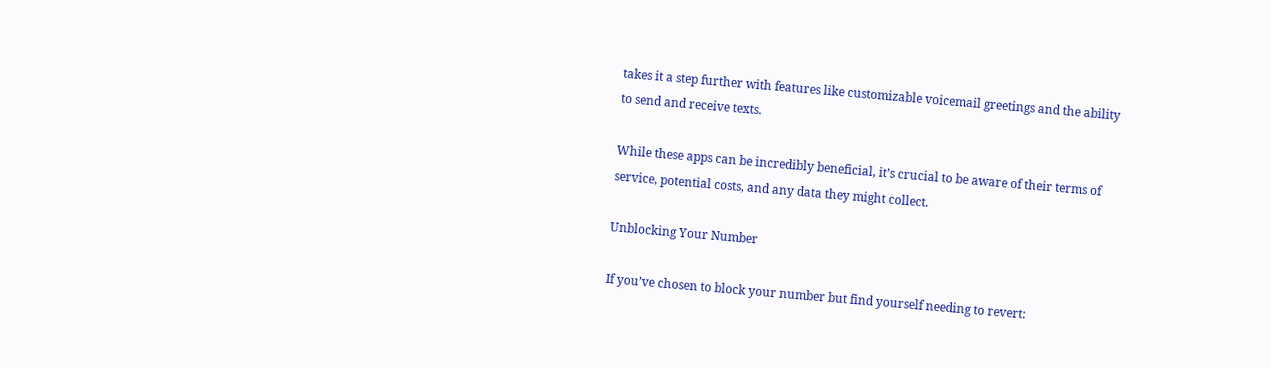takes it a step further with features like customizable voicemail greetings and the ability to send and receive texts.

While these apps can be incredibly beneficial, it’s crucial to be aware of their terms of service, potential costs, and any data they might collect.

Unblocking Your Number

If you’ve chosen to block your number but find yourself needing to revert: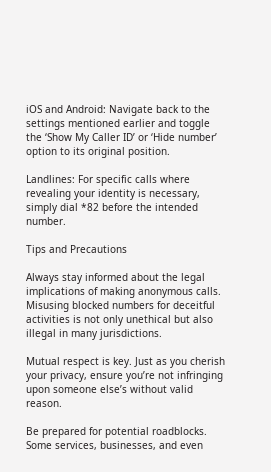iOS and Android: Navigate back to the settings mentioned earlier and toggle the ‘Show My Caller ID’ or ‘Hide number’ option to its original position.

Landlines: For specific calls where revealing your identity is necessary, simply dial *82 before the intended number.

Tips and Precautions

Always stay informed about the legal implications of making anonymous calls. Misusing blocked numbers for deceitful activities is not only unethical but also illegal in many jurisdictions.

Mutual respect is key. Just as you cherish your privacy, ensure you’re not infringing upon someone else’s without valid reason.

Be prepared for potential roadblocks. Some services, businesses, and even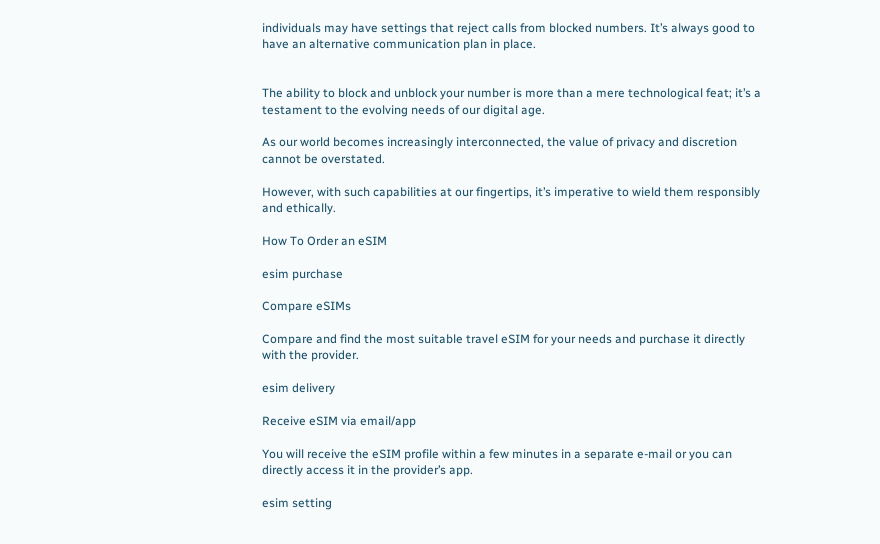individuals may have settings that reject calls from blocked numbers. It’s always good to have an alternative communication plan in place.


The ability to block and unblock your number is more than a mere technological feat; it’s a testament to the evolving needs of our digital age.

As our world becomes increasingly interconnected, the value of privacy and discretion cannot be overstated.

However, with such capabilities at our fingertips, it’s imperative to wield them responsibly and ethically.

How To Order an eSIM

esim purchase

Compare eSIMs

Compare and find the most suitable travel eSIM for your needs and purchase it directly with the provider.

esim delivery

Receive eSIM via email/app

You will receive the eSIM profile within a few minutes in a separate e-mail or you can directly access it in the provider’s app.

esim setting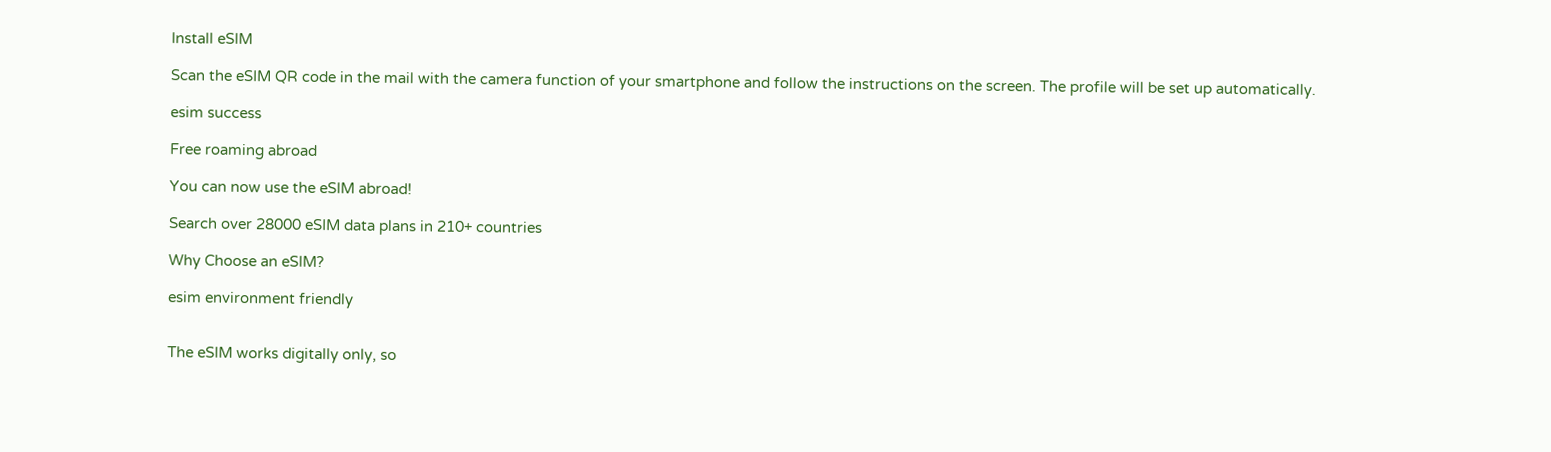Install eSIM

Scan the eSIM QR code in the mail with the camera function of your smartphone and follow the instructions on the screen. The profile will be set up automatically.

esim success

Free roaming abroad

You can now use the eSIM abroad!

Search over 28000 eSIM data plans in 210+ countries

Why Choose an eSIM?

esim environment friendly


The eSIM works digitally only, so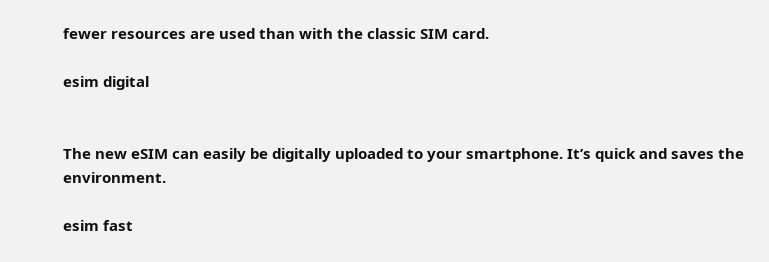fewer resources are used than with the classic SIM card.

esim digital


The new eSIM can easily be digitally uploaded to your smartphone. It’s quick and saves the environment.

esim fast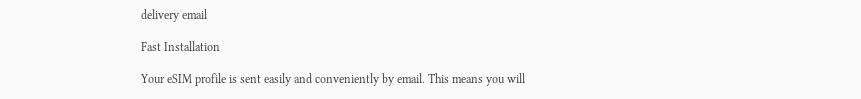delivery email

Fast Installation

Your eSIM profile is sent easily and conveniently by email. This means you will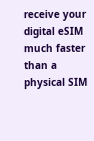receive your digital eSIM much faster than a physical SIM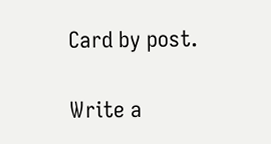Card by post.

Write a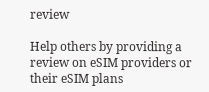review

Help others by providing a review on eSIM providers or their eSIM plans